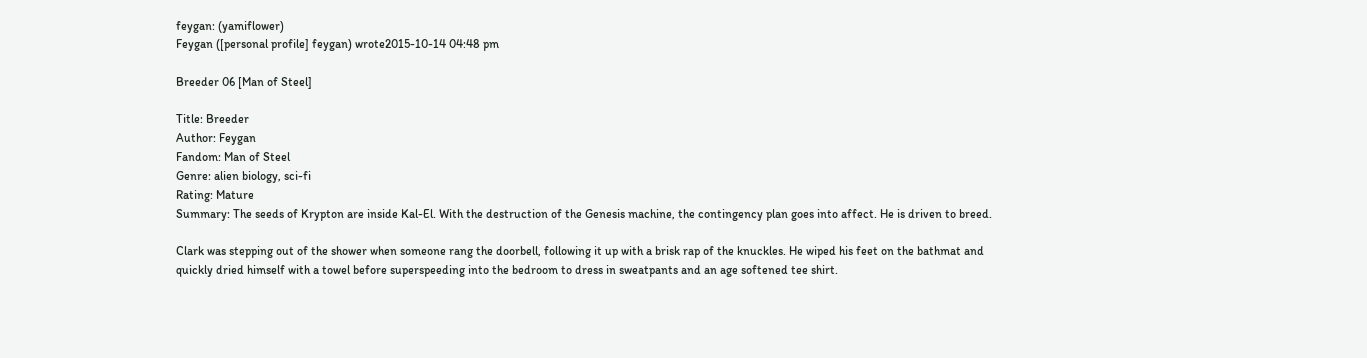feygan: (yamiflower)
Feygan ([personal profile] feygan) wrote2015-10-14 04:48 pm

Breeder 06 [Man of Steel]

Title: Breeder
Author: Feygan
Fandom: Man of Steel
Genre: alien biology, sci-fi
Rating: Mature
Summary: The seeds of Krypton are inside Kal-El. With the destruction of the Genesis machine, the contingency plan goes into affect. He is driven to breed.

Clark was stepping out of the shower when someone rang the doorbell, following it up with a brisk rap of the knuckles. He wiped his feet on the bathmat and quickly dried himself with a towel before superspeeding into the bedroom to dress in sweatpants and an age softened tee shirt.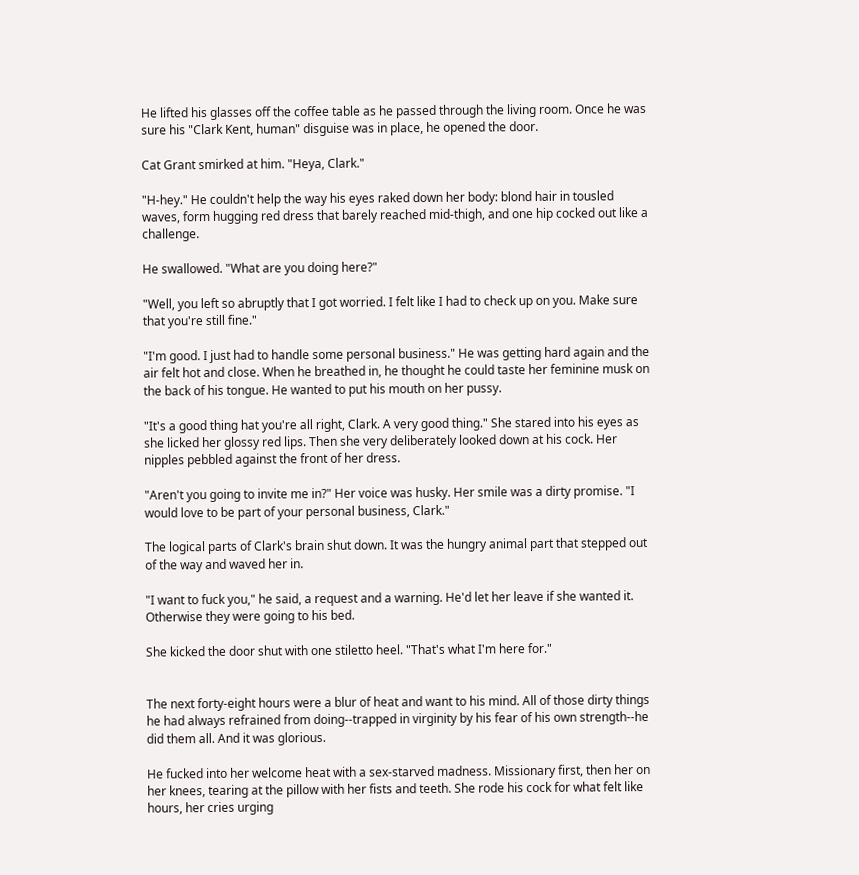He lifted his glasses off the coffee table as he passed through the living room. Once he was sure his "Clark Kent, human" disguise was in place, he opened the door.

Cat Grant smirked at him. "Heya, Clark."

"H-hey." He couldn't help the way his eyes raked down her body: blond hair in tousled waves, form hugging red dress that barely reached mid-thigh, and one hip cocked out like a challenge.

He swallowed. "What are you doing here?"

"Well, you left so abruptly that I got worried. I felt like I had to check up on you. Make sure that you're still fine."

"I'm good. I just had to handle some personal business." He was getting hard again and the air felt hot and close. When he breathed in, he thought he could taste her feminine musk on the back of his tongue. He wanted to put his mouth on her pussy.

"It's a good thing hat you're all right, Clark. A very good thing." She stared into his eyes as she licked her glossy red lips. Then she very deliberately looked down at his cock. Her nipples pebbled against the front of her dress.

"Aren't you going to invite me in?" Her voice was husky. Her smile was a dirty promise. "I would love to be part of your personal business, Clark."

The logical parts of Clark's brain shut down. It was the hungry animal part that stepped out of the way and waved her in.

"I want to fuck you," he said, a request and a warning. He'd let her leave if she wanted it. Otherwise they were going to his bed.

She kicked the door shut with one stiletto heel. "That's what I'm here for."


The next forty-eight hours were a blur of heat and want to his mind. All of those dirty things he had always refrained from doing--trapped in virginity by his fear of his own strength--he did them all. And it was glorious.

He fucked into her welcome heat with a sex-starved madness. Missionary first, then her on her knees, tearing at the pillow with her fists and teeth. She rode his cock for what felt like hours, her cries urging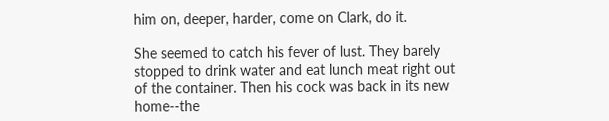him on, deeper, harder, come on Clark, do it.

She seemed to catch his fever of lust. They barely stopped to drink water and eat lunch meat right out of the container. Then his cock was back in its new home--the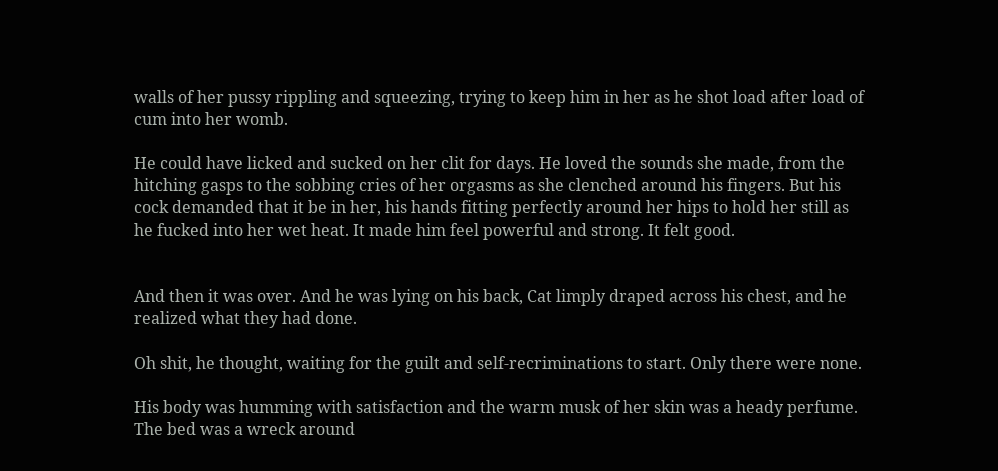walls of her pussy rippling and squeezing, trying to keep him in her as he shot load after load of cum into her womb.

He could have licked and sucked on her clit for days. He loved the sounds she made, from the hitching gasps to the sobbing cries of her orgasms as she clenched around his fingers. But his cock demanded that it be in her, his hands fitting perfectly around her hips to hold her still as he fucked into her wet heat. It made him feel powerful and strong. It felt good.


And then it was over. And he was lying on his back, Cat limply draped across his chest, and he realized what they had done.

Oh shit, he thought, waiting for the guilt and self-recriminations to start. Only there were none.

His body was humming with satisfaction and the warm musk of her skin was a heady perfume. The bed was a wreck around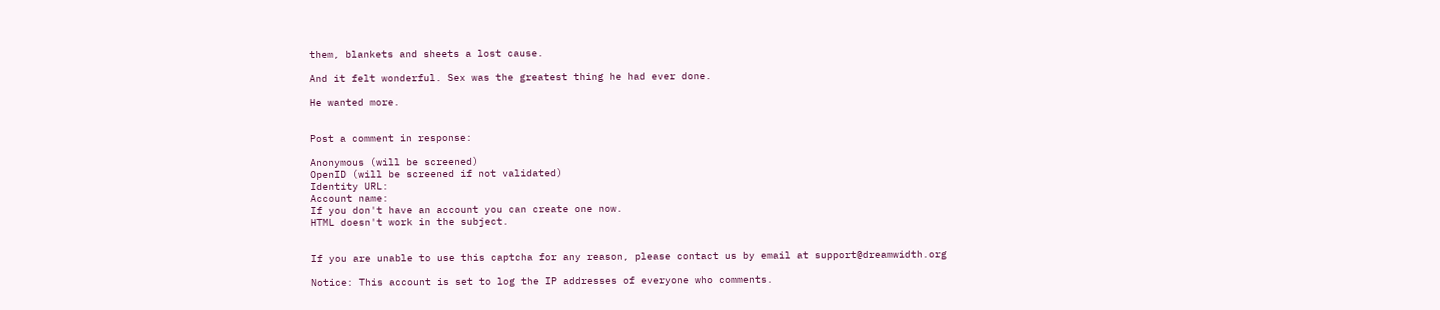them, blankets and sheets a lost cause.

And it felt wonderful. Sex was the greatest thing he had ever done.

He wanted more.


Post a comment in response:

Anonymous (will be screened)
OpenID (will be screened if not validated)
Identity URL:
Account name:
If you don't have an account you can create one now.
HTML doesn't work in the subject.


If you are unable to use this captcha for any reason, please contact us by email at support@dreamwidth.org

Notice: This account is set to log the IP addresses of everyone who comments.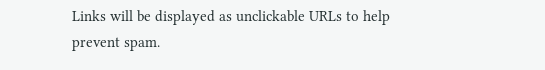Links will be displayed as unclickable URLs to help prevent spam.